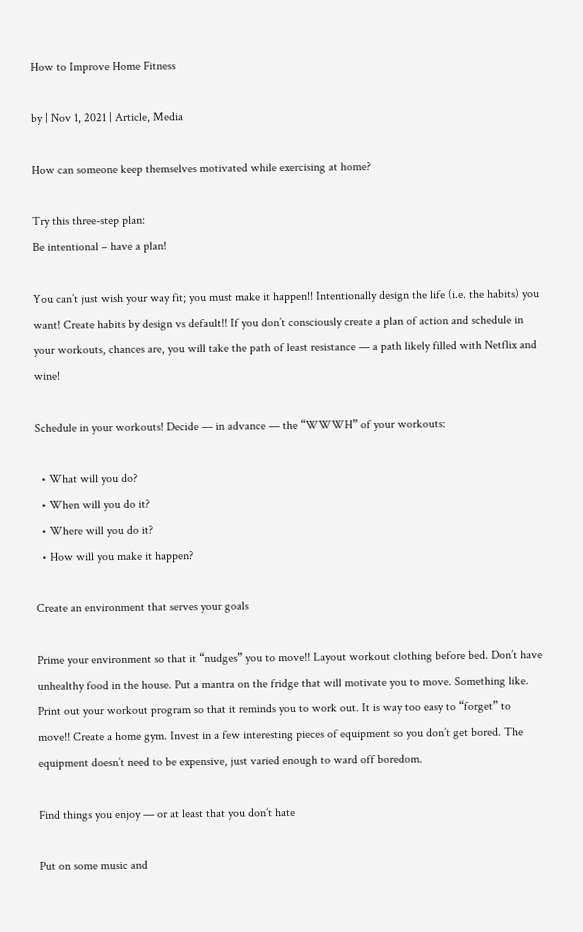How to Improve Home Fitness

by | Nov 1, 2021 | Article, Media

How can someone keep themselves motivated while exercising at home?

Try this three-step plan:
Be intentional – have a plan!

You can’t just wish your way fit; you must make it happen!! Intentionally design the life (i.e. the habits) you want! Create habits by design vs default!! If you don’t consciously create a plan of action and schedule in your workouts, chances are, you will take the path of least resistance — a path likely filled with Netflix and wine!

Schedule in your workouts! Decide — in advance — the “WWWH” of your workouts:

  • What will you do?
  • When will you do it?
  • Where will you do it?
  • How will you make it happen?

Create an environment that serves your goals

Prime your environment so that it “nudges” you to move!! Layout workout clothing before bed. Don’t have unhealthy food in the house. Put a mantra on the fridge that will motivate you to move. Something like. Print out your workout program so that it reminds you to work out. It is way too easy to “forget” to move!! Create a home gym. Invest in a few interesting pieces of equipment so you don’t get bored. The equipment doesn’t need to be expensive, just varied enough to ward off boredom.

Find things you enjoy — or at least that you don’t hate

Put on some music and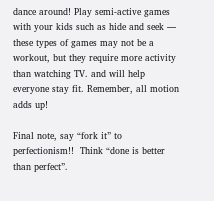dance around! Play semi-active games with your kids such as hide and seek — these types of games may not be a workout, but they require more activity than watching TV. and will help everyone stay fit. Remember, all motion adds up!

Final note, say “fork it” to perfectionism!!  Think “done is better than perfect”.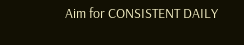Aim for CONSISTENT DAILY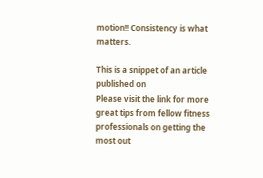motion!! Consistency is what matters.

This is a snippet of an article published on
Please visit the link for more great tips from fellow fitness professionals on getting the most out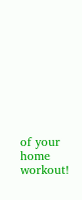of your home workout!